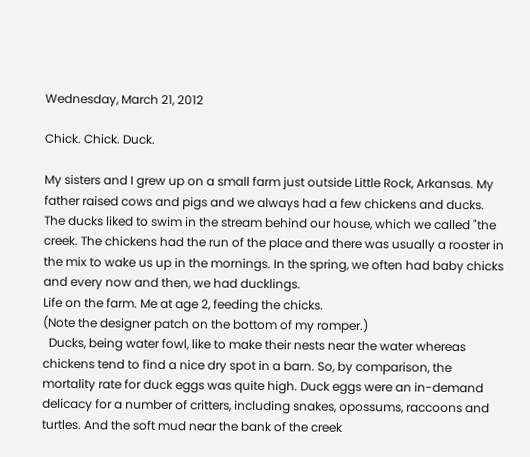Wednesday, March 21, 2012

Chick. Chick. Duck.

My sisters and I grew up on a small farm just outside Little Rock, Arkansas. My father raised cows and pigs and we always had a few chickens and ducks. The ducks liked to swim in the stream behind our house, which we called "the creek. The chickens had the run of the place and there was usually a rooster in the mix to wake us up in the mornings. In the spring, we often had baby chicks and every now and then, we had ducklings.
Life on the farm. Me at age 2, feeding the chicks.
(Note the designer patch on the bottom of my romper.)
  Ducks, being water fowl, like to make their nests near the water whereas chickens tend to find a nice dry spot in a barn. So, by comparison, the mortality rate for duck eggs was quite high. Duck eggs were an in-demand delicacy for a number of critters, including snakes, opossums, raccoons and turtles. And the soft mud near the bank of the creek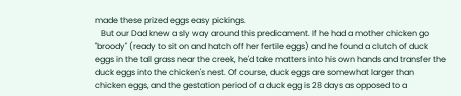made these prized eggs easy pickings.
   But our Dad knew a sly way around this predicament. If he had a mother chicken go "broody" (ready to sit on and hatch off her fertile eggs) and he found a clutch of duck eggs in the tall grass near the creek, he'd take matters into his own hands and transfer the duck eggs into the chicken's nest. Of course, duck eggs are somewhat larger than chicken eggs, and the gestation period of a duck egg is 28 days as opposed to a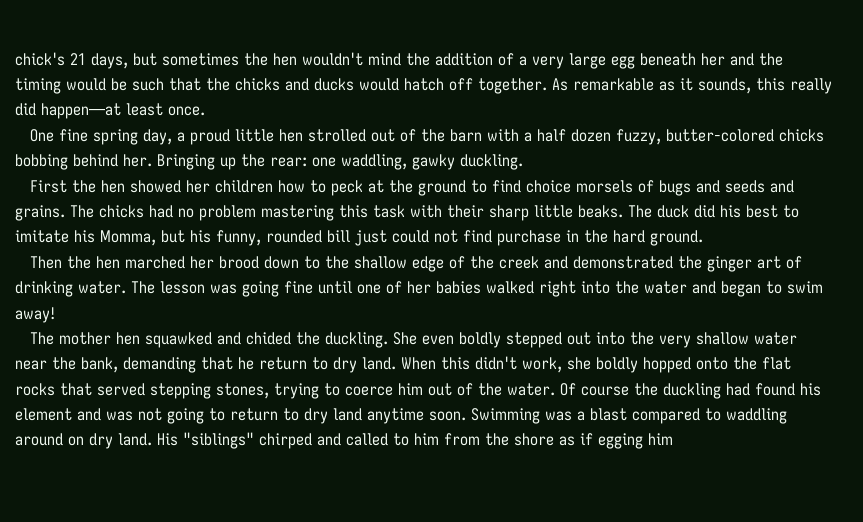chick's 21 days, but sometimes the hen wouldn't mind the addition of a very large egg beneath her and the timing would be such that the chicks and ducks would hatch off together. As remarkable as it sounds, this really did happen—at least once.
   One fine spring day, a proud little hen strolled out of the barn with a half dozen fuzzy, butter-colored chicks bobbing behind her. Bringing up the rear: one waddling, gawky duckling.
   First the hen showed her children how to peck at the ground to find choice morsels of bugs and seeds and grains. The chicks had no problem mastering this task with their sharp little beaks. The duck did his best to imitate his Momma, but his funny, rounded bill just could not find purchase in the hard ground.
   Then the hen marched her brood down to the shallow edge of the creek and demonstrated the ginger art of drinking water. The lesson was going fine until one of her babies walked right into the water and began to swim away!
   The mother hen squawked and chided the duckling. She even boldly stepped out into the very shallow water near the bank, demanding that he return to dry land. When this didn't work, she boldly hopped onto the flat rocks that served stepping stones, trying to coerce him out of the water. Of course the duckling had found his element and was not going to return to dry land anytime soon. Swimming was a blast compared to waddling around on dry land. His "siblings" chirped and called to him from the shore as if egging him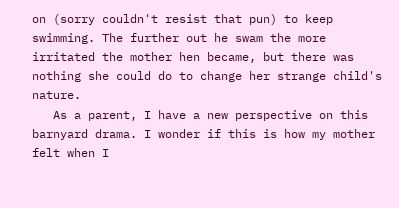on (sorry couldn't resist that pun) to keep swimming. The further out he swam the more irritated the mother hen became, but there was nothing she could do to change her strange child's nature.
   As a parent, I have a new perspective on this barnyard drama. I wonder if this is how my mother felt when I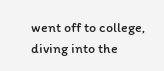went off to college, diving into the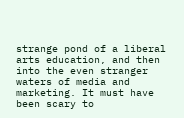strange pond of a liberal arts education, and then into the even stranger waters of media and marketing. It must have been scary to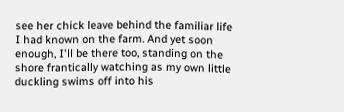see her chick leave behind the familiar life I had known on the farm. And yet soon enough, I'll be there too, standing on the shore frantically watching as my own little duckling swims off into his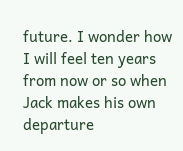future. I wonder how I will feel ten years from now or so when Jack makes his own departure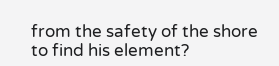from the safety of the shore to find his element?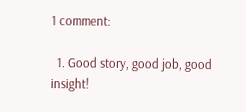1 comment:

  1. Good story, good job, good insight!